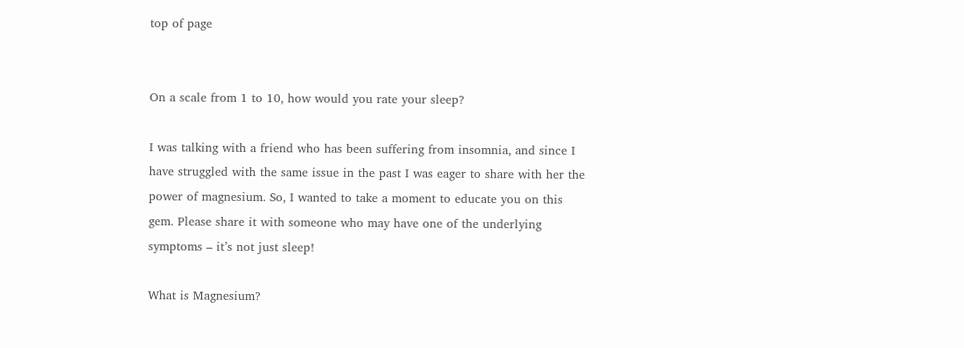top of page


On a scale from 1 to 10, how would you rate your sleep?

I was talking with a friend who has been suffering from insomnia, and since I have struggled with the same issue in the past I was eager to share with her the power of magnesium. So, I wanted to take a moment to educate you on this gem. Please share it with someone who may have one of the underlying symptoms – it’s not just sleep!

What is Magnesium?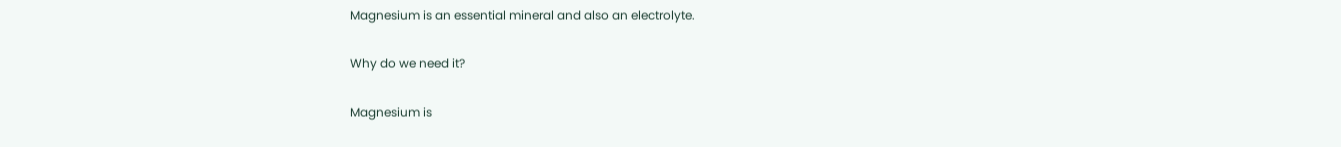Magnesium is an essential mineral and also an electrolyte.

Why do we need it?

Magnesium is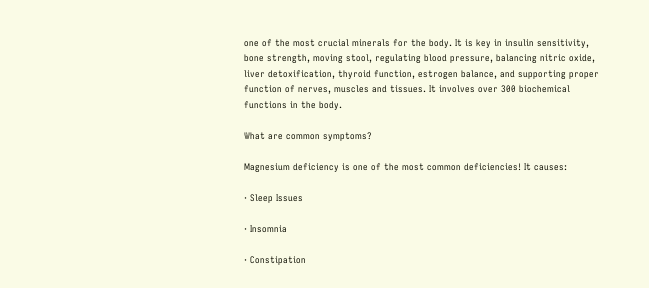one of the most crucial minerals for the body. It is key in insulin sensitivity, bone strength, moving stool, regulating blood pressure, balancing nitric oxide, liver detoxification, thyroid function, estrogen balance, and supporting proper function of nerves, muscles and tissues. It involves over 300 biochemical functions in the body.

What are common symptoms?

Magnesium deficiency is one of the most common deficiencies! It causes:

· Sleep Issues

· Insomnia

· Constipation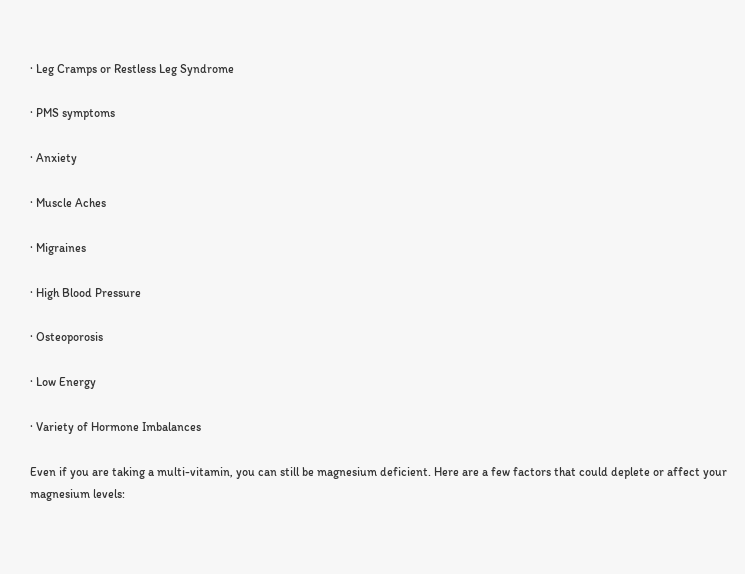· Leg Cramps or Restless Leg Syndrome

· PMS symptoms

· Anxiety

· Muscle Aches

· Migraines

· High Blood Pressure

· Osteoporosis

· Low Energy

· Variety of Hormone Imbalances

Even if you are taking a multi-vitamin, you can still be magnesium deficient. Here are a few factors that could deplete or affect your magnesium levels: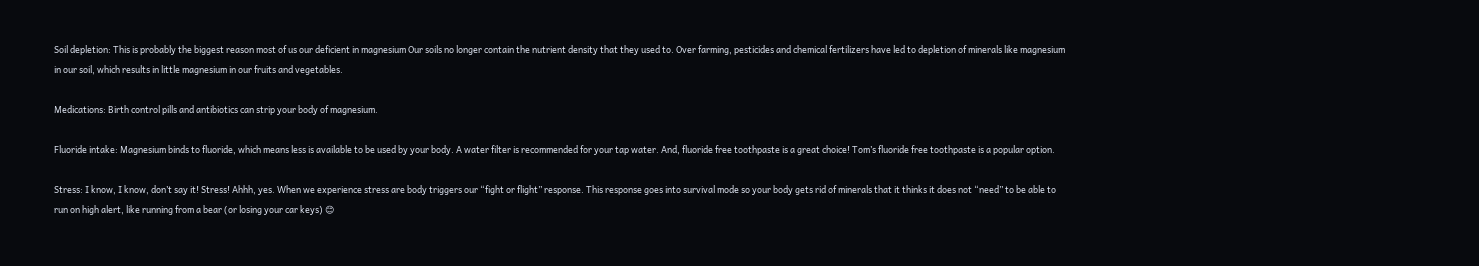Soil depletion: This is probably the biggest reason most of us our deficient in magnesium Our soils no longer contain the nutrient density that they used to. Over farming, pesticides and chemical fertilizers have led to depletion of minerals like magnesium in our soil, which results in little magnesium in our fruits and vegetables.

Medications: Birth control pills and antibiotics can strip your body of magnesium.

Fluoride intake: Magnesium binds to fluoride, which means less is available to be used by your body. A water filter is recommended for your tap water. And, fluoride free toothpaste is a great choice! Tom’s fluoride free toothpaste is a popular option.

Stress: I know, I know, don’t say it! Stress! Ahhh, yes. When we experience stress are body triggers our “fight or flight” response. This response goes into survival mode so your body gets rid of minerals that it thinks it does not “need” to be able to run on high alert, like running from a bear (or losing your car keys) 😊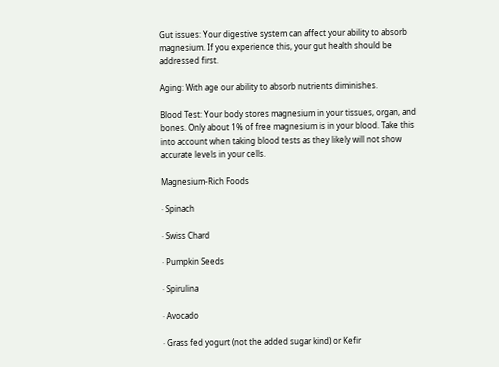Gut issues: Your digestive system can affect your ability to absorb magnesium. If you experience this, your gut health should be addressed first.

Aging: With age our ability to absorb nutrients diminishes.

Blood Test: Your body stores magnesium in your tissues, organ, and bones. Only about 1% of free magnesium is in your blood. Take this into account when taking blood tests as they likely will not show accurate levels in your cells.

Magnesium-Rich Foods

· Spinach

· Swiss Chard

· Pumpkin Seeds

· Spirulina

· Avocado

· Grass fed yogurt (not the added sugar kind) or Kefir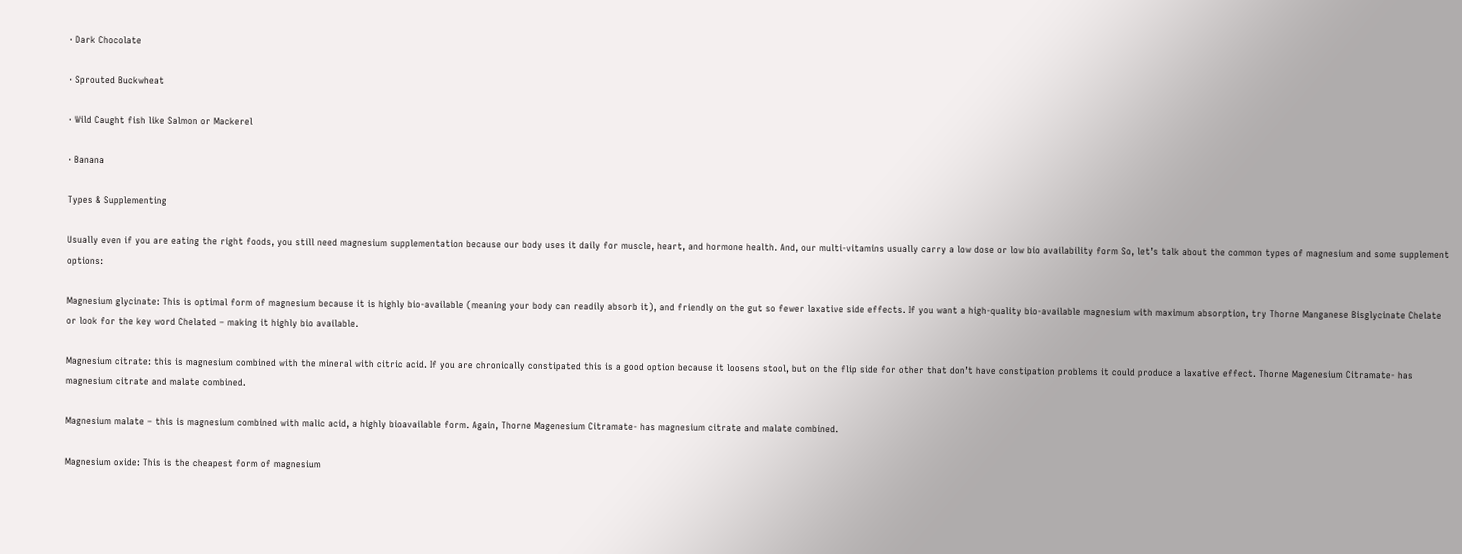· Dark Chocolate

· Sprouted Buckwheat

· Wild Caught fish like Salmon or Mackerel

· Banana

Types & Supplementing

Usually even if you are eating the right foods, you still need magnesium supplementation because our body uses it daily for muscle, heart, and hormone health. And, our multi-vitamins usually carry a low dose or low bio availability form So, let’s talk about the common types of magnesium and some supplement options:

Magnesium glycinate: This is optimal form of magnesium because it is highly bio-available (meaning your body can readily absorb it), and friendly on the gut so fewer laxative side effects. If you want a high-quality bio-available magnesium with maximum absorption, try Thorne Manganese Bisglycinate Chelate or look for the key word Chelated – making it highly bio available.

Magnesium citrate: this is magnesium combined with the mineral with citric acid. If you are chronically constipated this is a good option because it loosens stool, but on the flip side for other that don’t have constipation problems it could produce a laxative effect. Thorne Magenesium Citramate- has magnesium citrate and malate combined.

Magnesium malate – this is magnesium combined with malic acid, a highly bioavailable form. Again, Thorne Magenesium Citramate- has magnesium citrate and malate combined.

Magnesium oxide: This is the cheapest form of magnesium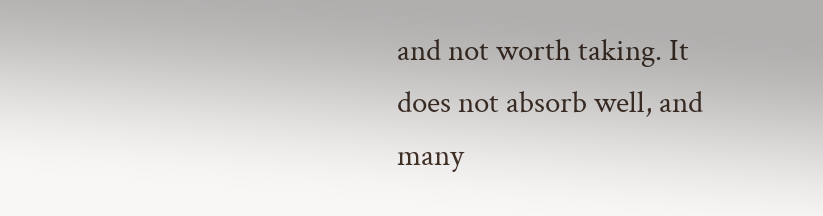and not worth taking. It does not absorb well, and many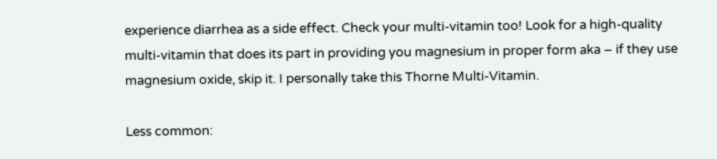experience diarrhea as a side effect. Check your multi-vitamin too! Look for a high-quality multi-vitamin that does its part in providing you magnesium in proper form aka – if they use magnesium oxide, skip it. I personally take this Thorne Multi-Vitamin.

Less common: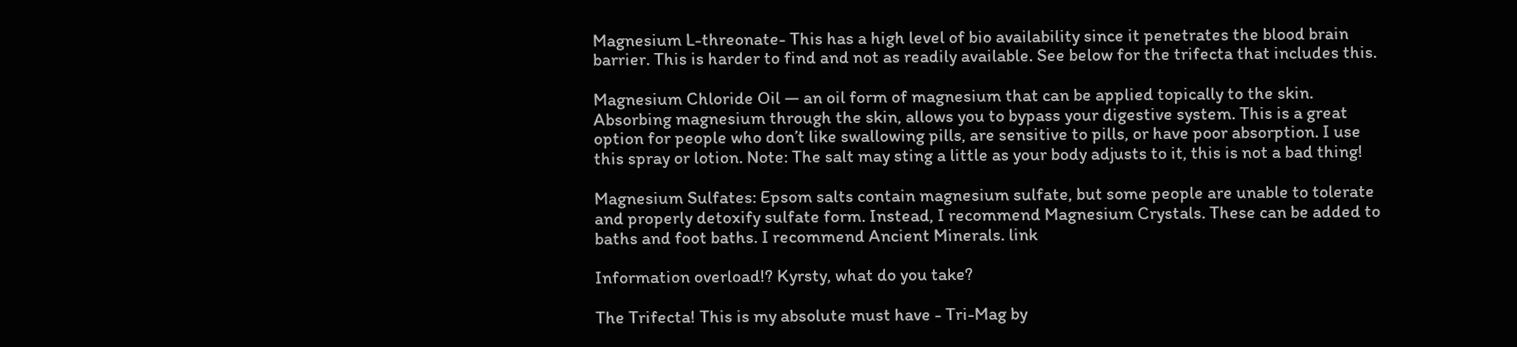Magnesium L-threonate- This has a high level of bio availability since it penetrates the blood brain barrier. This is harder to find and not as readily available. See below for the trifecta that includes this.

Magnesium Chloride Oil — an oil form of magnesium that can be applied topically to the skin. Absorbing magnesium through the skin, allows you to bypass your digestive system. This is a great option for people who don’t like swallowing pills, are sensitive to pills, or have poor absorption. I use this spray or lotion. Note: The salt may sting a little as your body adjusts to it, this is not a bad thing!

Magnesium Sulfates: Epsom salts contain magnesium sulfate, but some people are unable to tolerate and properly detoxify sulfate form. Instead, I recommend Magnesium Crystals. These can be added to baths and foot baths. I recommend Ancient Minerals. link

Information overload!? Kyrsty, what do you take?

The Trifecta! This is my absolute must have - Tri-Mag by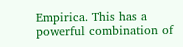Empirica. This has a powerful combination of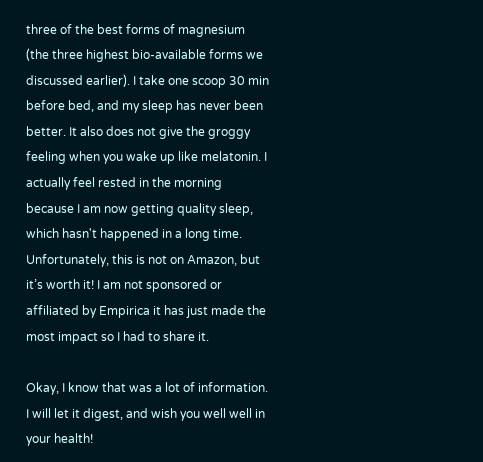three of the best forms of magnesium (the three highest bio-available forms we discussed earlier). I take one scoop 30 min before bed, and my sleep has never been better. It also does not give the groggy feeling when you wake up like melatonin. I actually feel rested in the morning because I am now getting quality sleep, which hasn't happened in a long time. Unfortunately, this is not on Amazon, but it’s worth it! I am not sponsored or affiliated by Empirica it has just made the most impact so I had to share it.

Okay, I know that was a lot of information. I will let it digest, and wish you well well in your health!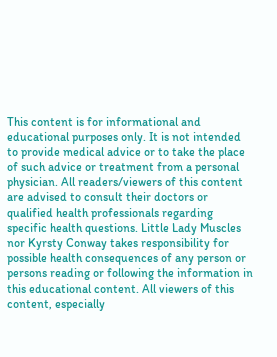This content is for informational and educational purposes only. It is not intended to provide medical advice or to take the place of such advice or treatment from a personal physician. All readers/viewers of this content are advised to consult their doctors or qualified health professionals regarding specific health questions. Little Lady Muscles nor Kyrsty Conway takes responsibility for possible health consequences of any person or persons reading or following the information in this educational content. All viewers of this content, especially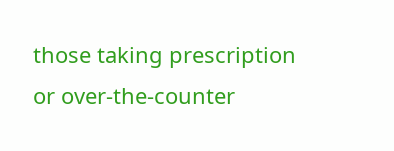those taking prescription or over-the-counter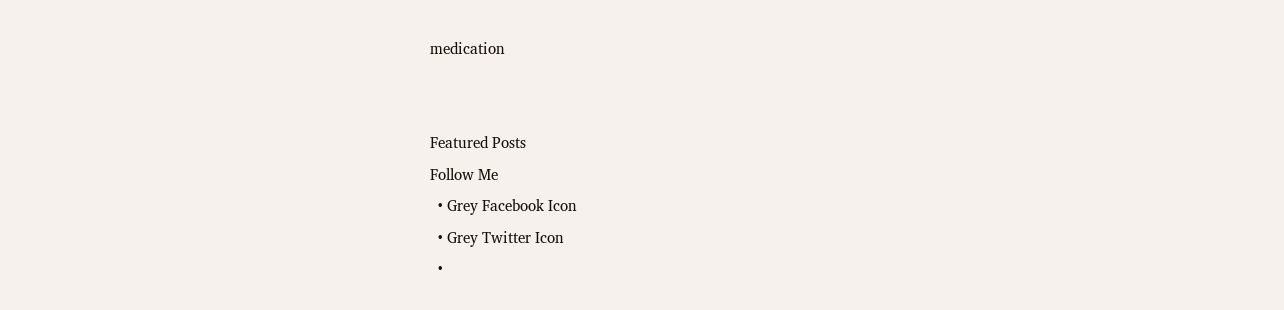medication


Featured Posts
Follow Me
  • Grey Facebook Icon
  • Grey Twitter Icon
  •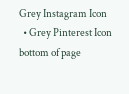Grey Instagram Icon
  • Grey Pinterest Icon
bottom of page